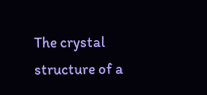The crystal structure of a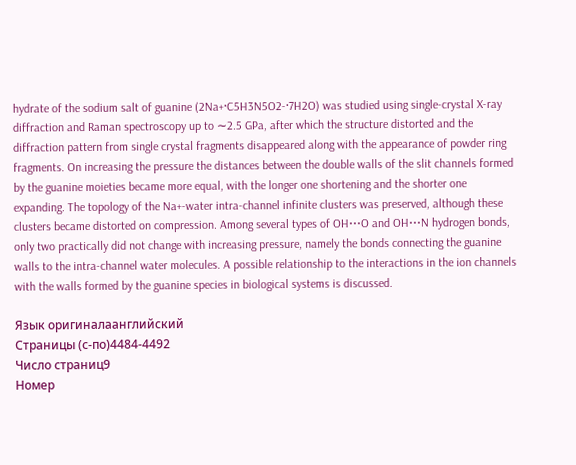hydrate of the sodium salt of guanine (2Na+·C5H3N5O2-·7H2O) was studied using single-crystal X-ray diffraction and Raman spectroscopy up to ∼2.5 GPa, after which the structure distorted and the diffraction pattern from single crystal fragments disappeared along with the appearance of powder ring fragments. On increasing the pressure the distances between the double walls of the slit channels formed by the guanine moieties became more equal, with the longer one shortening and the shorter one expanding. The topology of the Na+-water intra-channel infinite clusters was preserved, although these clusters became distorted on compression. Among several types of OH⋯O and OH⋯N hydrogen bonds, only two practically did not change with increasing pressure, namely the bonds connecting the guanine walls to the intra-channel water molecules. A possible relationship to the interactions in the ion channels with the walls formed by the guanine species in biological systems is discussed.

Язык оригиналаанглийский
Страницы (с-по)4484-4492
Число страниц9
Номер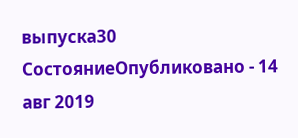выпуска30
СостояниеОпубликовано - 14 авг 2019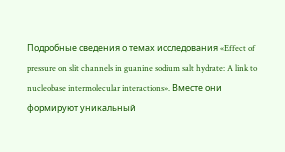Подробные сведения о темах исследования «Effect of pressure on slit channels in guanine sodium salt hydrate: A link to nucleobase intermolecular interactions». Вместе они формируют уникальный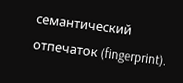семантический отпечаток (fingerprint).